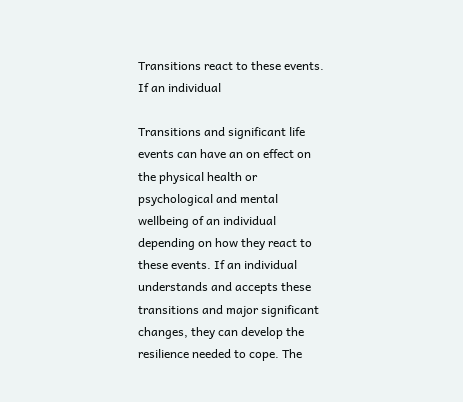Transitions react to these events. If an individual

Transitions and significant life events can have an on effect on the physical health or psychological and mental wellbeing of an individual depending on how they react to these events. If an individual understands and accepts these transitions and major significant changes, they can develop the resilience needed to cope. The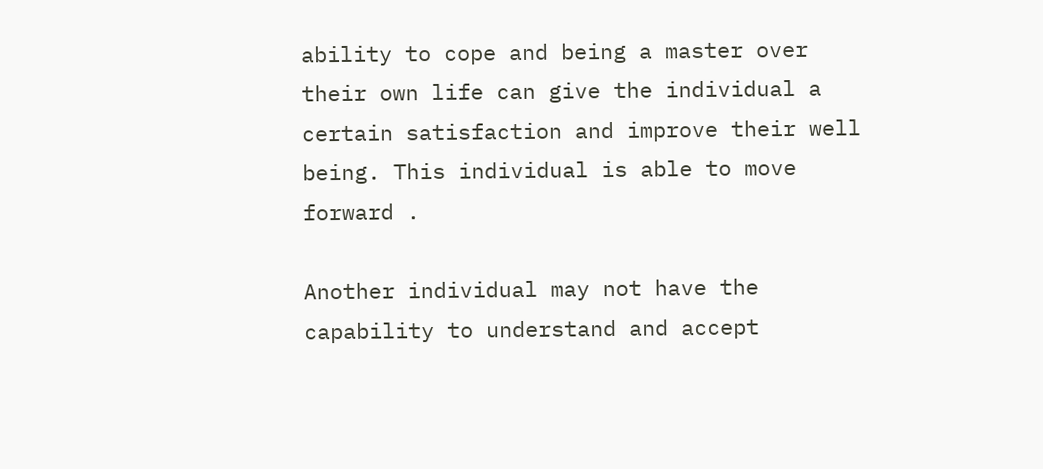ability to cope and being a master over their own life can give the individual a certain satisfaction and improve their well being. This individual is able to move forward .

Another individual may not have the capability to understand and accept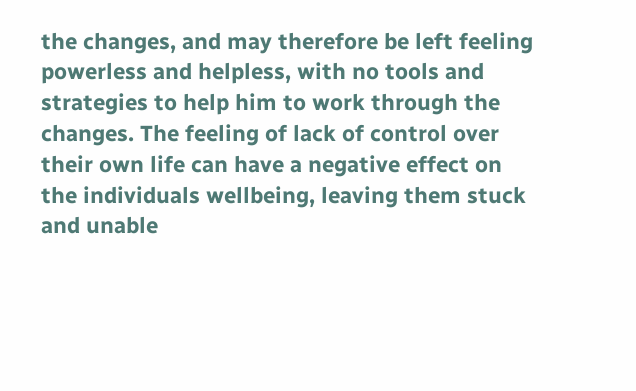the changes, and may therefore be left feeling powerless and helpless, with no tools and strategies to help him to work through the changes. The feeling of lack of control over their own life can have a negative effect on the individuals wellbeing, leaving them stuck and unable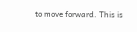to move forward. This is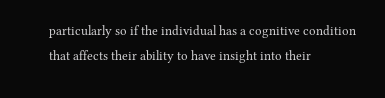particularly so if the individual has a cognitive condition that affects their ability to have insight into their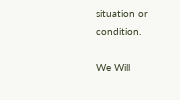situation or condition.

We Will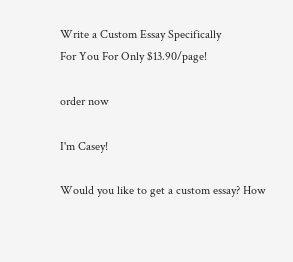Write a Custom Essay Specifically
For You For Only $13.90/page!

order now

I'm Casey!

Would you like to get a custom essay? How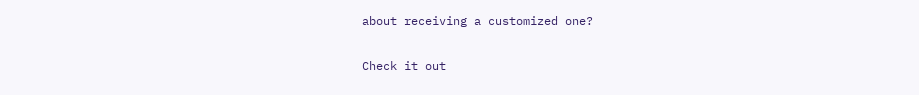about receiving a customized one?

Check it out